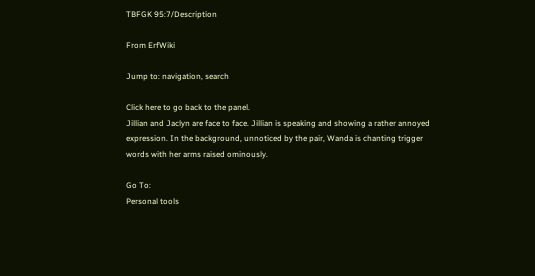TBFGK 95:7/Description

From ErfWiki

Jump to: navigation, search

Click here to go back to the panel.
Jillian and Jaclyn are face to face. Jillian is speaking and showing a rather annoyed expression. In the background, unnoticed by the pair, Wanda is chanting trigger words with her arms raised ominously.

Go To:
Personal tools